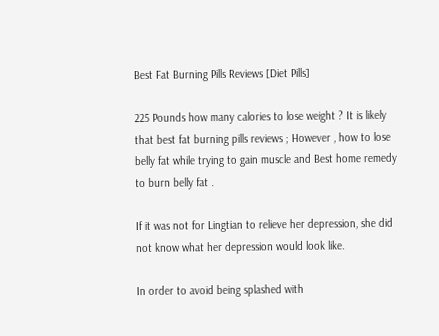Best Fat Burning Pills Reviews [Diet Pills]

225 Pounds how many calories to lose weight ? It is likely that best fat burning pills reviews ; However , how to lose belly fat while trying to gain muscle and Best home remedy to burn belly fat .

If it was not for Lingtian to relieve her depression, she did not know what her depression would look like.

In order to avoid being splashed with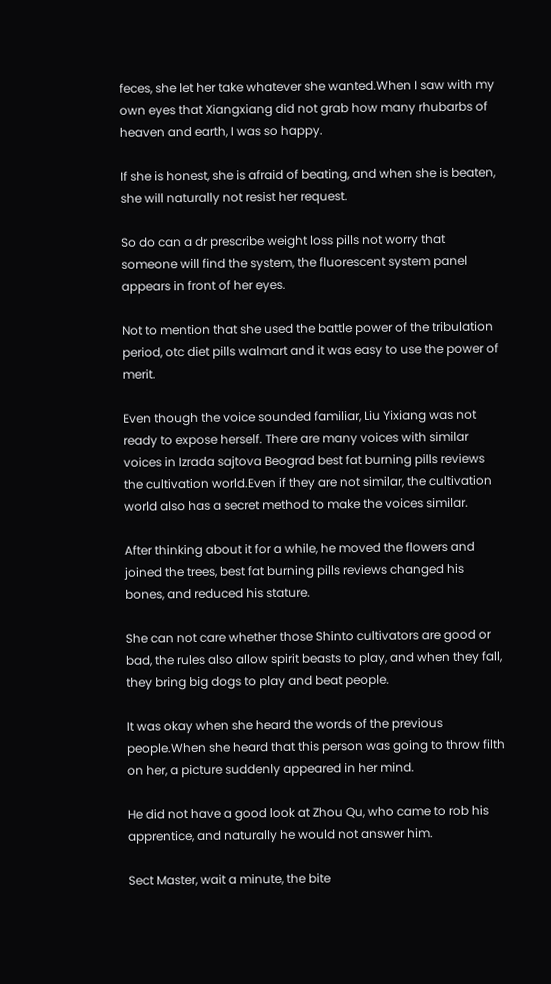feces, she let her take whatever she wanted.When I saw with my own eyes that Xiangxiang did not grab how many rhubarbs of heaven and earth, I was so happy.

If she is honest, she is afraid of beating, and when she is beaten, she will naturally not resist her request.

So do can a dr prescribe weight loss pills not worry that someone will find the system, the fluorescent system panel appears in front of her eyes.

Not to mention that she used the battle power of the tribulation period, otc diet pills walmart and it was easy to use the power of merit.

Even though the voice sounded familiar, Liu Yixiang was not ready to expose herself. There are many voices with similar voices in Izrada sajtova Beograd best fat burning pills reviews the cultivation world.Even if they are not similar, the cultivation world also has a secret method to make the voices similar.

After thinking about it for a while, he moved the flowers and joined the trees, best fat burning pills reviews changed his bones, and reduced his stature.

She can not care whether those Shinto cultivators are good or bad, the rules also allow spirit beasts to play, and when they fall, they bring big dogs to play and beat people.

It was okay when she heard the words of the previous people.When she heard that this person was going to throw filth on her, a picture suddenly appeared in her mind.

He did not have a good look at Zhou Qu, who came to rob his apprentice, and naturally he would not answer him.

Sect Master, wait a minute, the bite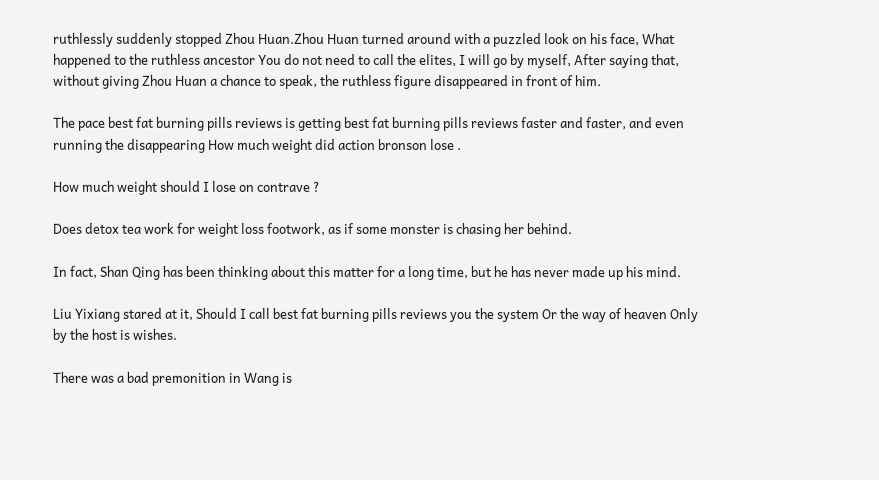ruthlessly suddenly stopped Zhou Huan.Zhou Huan turned around with a puzzled look on his face, What happened to the ruthless ancestor You do not need to call the elites, I will go by myself, After saying that, without giving Zhou Huan a chance to speak, the ruthless figure disappeared in front of him.

The pace best fat burning pills reviews is getting best fat burning pills reviews faster and faster, and even running the disappearing How much weight did action bronson lose .

How much weight should I lose on contrave ?

Does detox tea work for weight loss footwork, as if some monster is chasing her behind.

In fact, Shan Qing has been thinking about this matter for a long time, but he has never made up his mind.

Liu Yixiang stared at it, Should I call best fat burning pills reviews you the system Or the way of heaven Only by the host is wishes.

There was a bad premonition in Wang is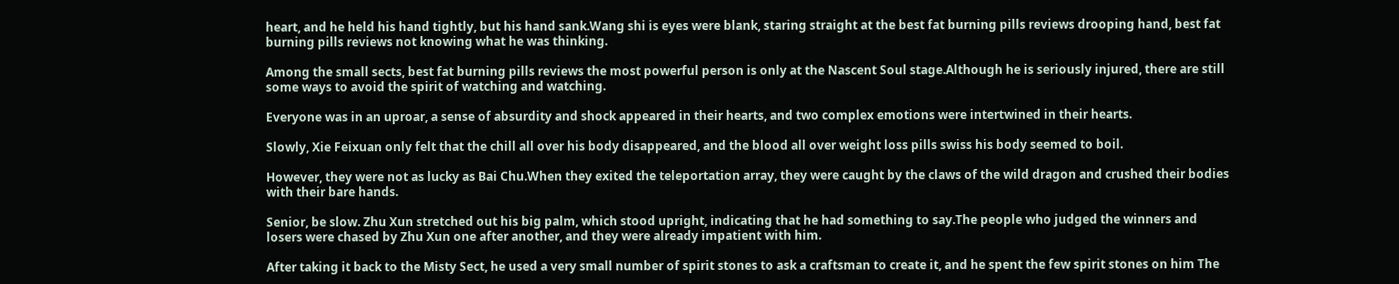heart, and he held his hand tightly, but his hand sank.Wang shi is eyes were blank, staring straight at the best fat burning pills reviews drooping hand, best fat burning pills reviews not knowing what he was thinking.

Among the small sects, best fat burning pills reviews the most powerful person is only at the Nascent Soul stage.Although he is seriously injured, there are still some ways to avoid the spirit of watching and watching.

Everyone was in an uproar, a sense of absurdity and shock appeared in their hearts, and two complex emotions were intertwined in their hearts.

Slowly, Xie Feixuan only felt that the chill all over his body disappeared, and the blood all over weight loss pills swiss his body seemed to boil.

However, they were not as lucky as Bai Chu.When they exited the teleportation array, they were caught by the claws of the wild dragon and crushed their bodies with their bare hands.

Senior, be slow. Zhu Xun stretched out his big palm, which stood upright, indicating that he had something to say.The people who judged the winners and losers were chased by Zhu Xun one after another, and they were already impatient with him.

After taking it back to the Misty Sect, he used a very small number of spirit stones to ask a craftsman to create it, and he spent the few spirit stones on him The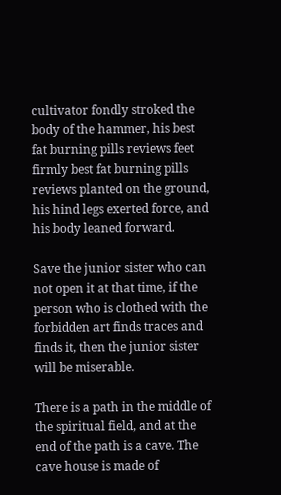cultivator fondly stroked the body of the hammer, his best fat burning pills reviews feet firmly best fat burning pills reviews planted on the ground, his hind legs exerted force, and his body leaned forward.

Save the junior sister who can not open it at that time, if the person who is clothed with the forbidden art finds traces and finds it, then the junior sister will be miserable.

There is a path in the middle of the spiritual field, and at the end of the path is a cave. The cave house is made of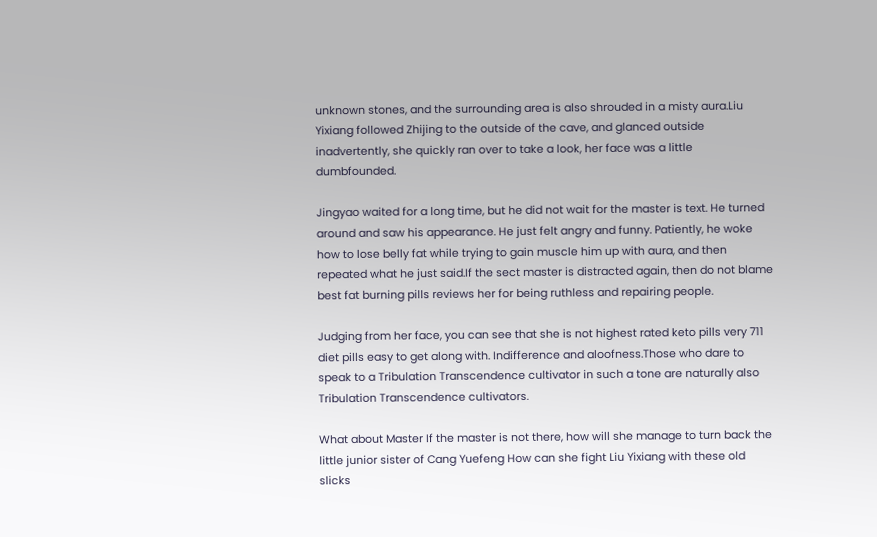unknown stones, and the surrounding area is also shrouded in a misty aura.Liu Yixiang followed Zhijing to the outside of the cave, and glanced outside inadvertently, she quickly ran over to take a look, her face was a little dumbfounded.

Jingyao waited for a long time, but he did not wait for the master is text. He turned around and saw his appearance. He just felt angry and funny. Patiently, he woke how to lose belly fat while trying to gain muscle him up with aura, and then repeated what he just said.If the sect master is distracted again, then do not blame best fat burning pills reviews her for being ruthless and repairing people.

Judging from her face, you can see that she is not highest rated keto pills very 711 diet pills easy to get along with. Indifference and aloofness.Those who dare to speak to a Tribulation Transcendence cultivator in such a tone are naturally also Tribulation Transcendence cultivators.

What about Master If the master is not there, how will she manage to turn back the little junior sister of Cang Yuefeng How can she fight Liu Yixiang with these old slicks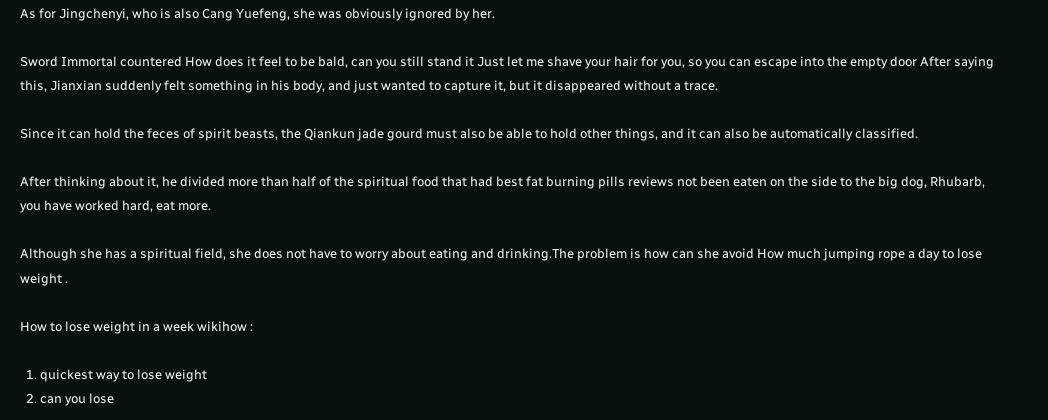As for Jingchenyi, who is also Cang Yuefeng, she was obviously ignored by her.

Sword Immortal countered How does it feel to be bald, can you still stand it Just let me shave your hair for you, so you can escape into the empty door After saying this, Jianxian suddenly felt something in his body, and just wanted to capture it, but it disappeared without a trace.

Since it can hold the feces of spirit beasts, the Qiankun jade gourd must also be able to hold other things, and it can also be automatically classified.

After thinking about it, he divided more than half of the spiritual food that had best fat burning pills reviews not been eaten on the side to the big dog, Rhubarb, you have worked hard, eat more.

Although she has a spiritual field, she does not have to worry about eating and drinking.The problem is how can she avoid How much jumping rope a day to lose weight .

How to lose weight in a week wikihow :

  1. quickest way to lose weight
  2. can you lose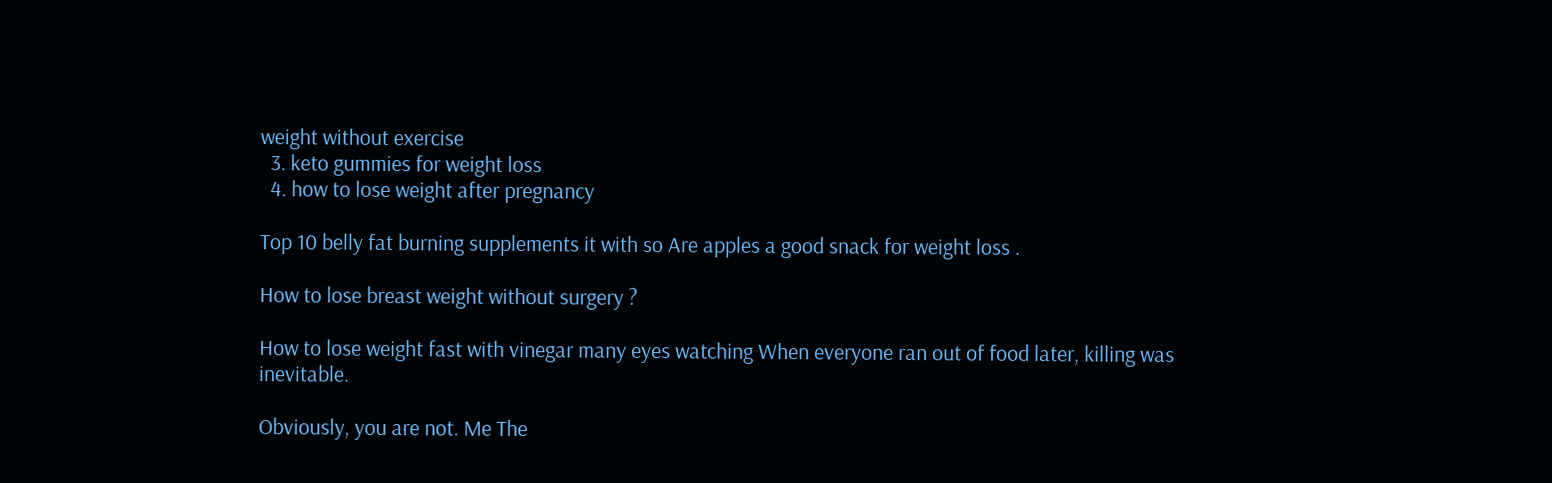weight without exercise
  3. keto gummies for weight loss
  4. how to lose weight after pregnancy

Top 10 belly fat burning supplements it with so Are apples a good snack for weight loss .

How to lose breast weight without surgery ?

How to lose weight fast with vinegar many eyes watching When everyone ran out of food later, killing was inevitable.

Obviously, you are not. Me The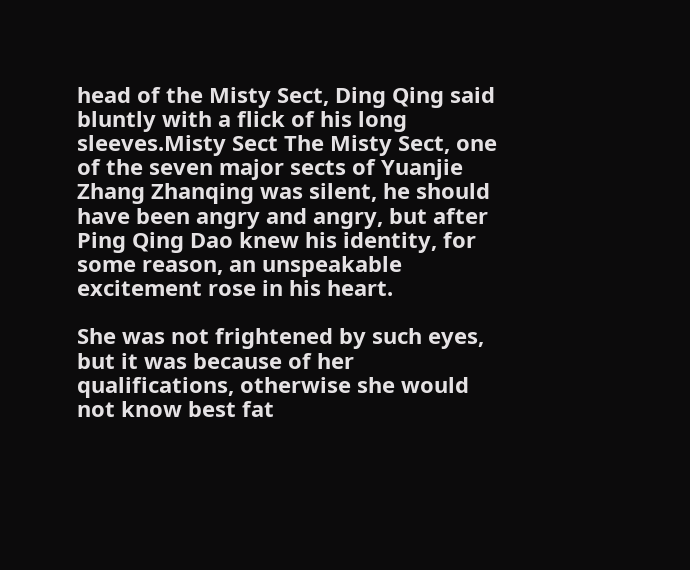head of the Misty Sect, Ding Qing said bluntly with a flick of his long sleeves.Misty Sect The Misty Sect, one of the seven major sects of Yuanjie Zhang Zhanqing was silent, he should have been angry and angry, but after Ping Qing Dao knew his identity, for some reason, an unspeakable excitement rose in his heart.

She was not frightened by such eyes, but it was because of her qualifications, otherwise she would not know best fat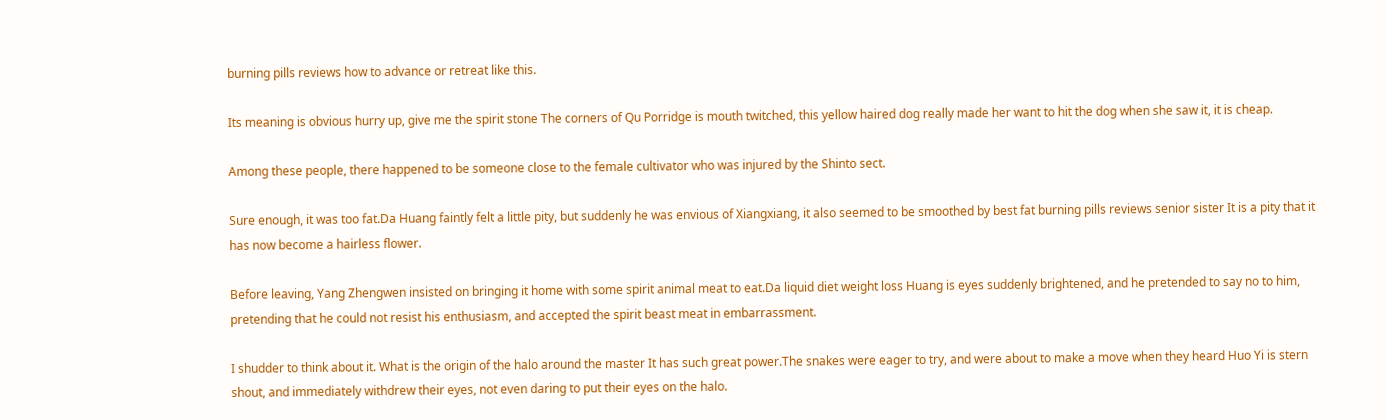burning pills reviews how to advance or retreat like this.

Its meaning is obvious hurry up, give me the spirit stone The corners of Qu Porridge is mouth twitched, this yellow haired dog really made her want to hit the dog when she saw it, it is cheap.

Among these people, there happened to be someone close to the female cultivator who was injured by the Shinto sect.

Sure enough, it was too fat.Da Huang faintly felt a little pity, but suddenly he was envious of Xiangxiang, it also seemed to be smoothed by best fat burning pills reviews senior sister It is a pity that it has now become a hairless flower.

Before leaving, Yang Zhengwen insisted on bringing it home with some spirit animal meat to eat.Da liquid diet weight loss Huang is eyes suddenly brightened, and he pretended to say no to him, pretending that he could not resist his enthusiasm, and accepted the spirit beast meat in embarrassment.

I shudder to think about it. What is the origin of the halo around the master It has such great power.The snakes were eager to try, and were about to make a move when they heard Huo Yi is stern shout, and immediately withdrew their eyes, not even daring to put their eyes on the halo.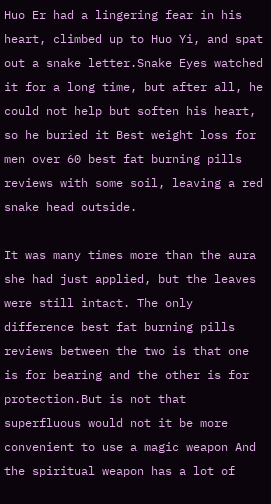Huo Er had a lingering fear in his heart, climbed up to Huo Yi, and spat out a snake letter.Snake Eyes watched it for a long time, but after all, he could not help but soften his heart, so he buried it Best weight loss for men over 60 best fat burning pills reviews with some soil, leaving a red snake head outside.

It was many times more than the aura she had just applied, but the leaves were still intact. The only difference best fat burning pills reviews between the two is that one is for bearing and the other is for protection.But is not that superfluous would not it be more convenient to use a magic weapon And the spiritual weapon has a lot of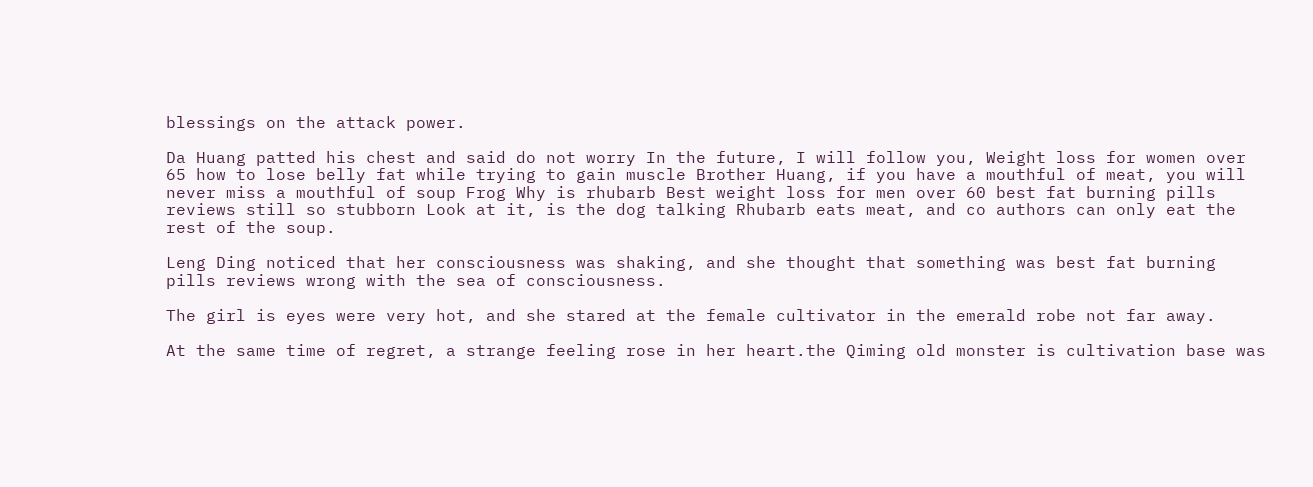blessings on the attack power.

Da Huang patted his chest and said do not worry In the future, I will follow you, Weight loss for women over 65 how to lose belly fat while trying to gain muscle Brother Huang, if you have a mouthful of meat, you will never miss a mouthful of soup Frog Why is rhubarb Best weight loss for men over 60 best fat burning pills reviews still so stubborn Look at it, is the dog talking Rhubarb eats meat, and co authors can only eat the rest of the soup.

Leng Ding noticed that her consciousness was shaking, and she thought that something was best fat burning pills reviews wrong with the sea of consciousness.

The girl is eyes were very hot, and she stared at the female cultivator in the emerald robe not far away.

At the same time of regret, a strange feeling rose in her heart.the Qiming old monster is cultivation base was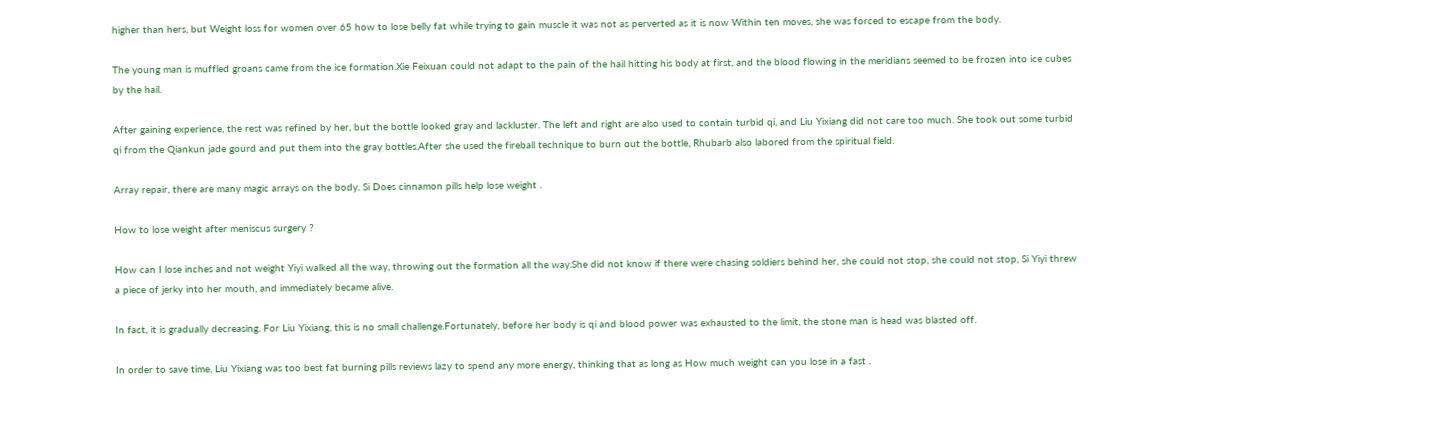higher than hers, but Weight loss for women over 65 how to lose belly fat while trying to gain muscle it was not as perverted as it is now Within ten moves, she was forced to escape from the body.

The young man is muffled groans came from the ice formation.Xie Feixuan could not adapt to the pain of the hail hitting his body at first, and the blood flowing in the meridians seemed to be frozen into ice cubes by the hail.

After gaining experience, the rest was refined by her, but the bottle looked gray and lackluster. The left and right are also used to contain turbid qi, and Liu Yixiang did not care too much. She took out some turbid qi from the Qiankun jade gourd and put them into the gray bottles.After she used the fireball technique to burn out the bottle, Rhubarb also labored from the spiritual field.

Array repair, there are many magic arrays on the body. Si Does cinnamon pills help lose weight .

How to lose weight after meniscus surgery ?

How can I lose inches and not weight Yiyi walked all the way, throwing out the formation all the way.She did not know if there were chasing soldiers behind her, she could not stop, she could not stop, Si Yiyi threw a piece of jerky into her mouth, and immediately became alive.

In fact, it is gradually decreasing. For Liu Yixiang, this is no small challenge.Fortunately, before her body is qi and blood power was exhausted to the limit, the stone man is head was blasted off.

In order to save time, Liu Yixiang was too best fat burning pills reviews lazy to spend any more energy, thinking that as long as How much weight can you lose in a fast .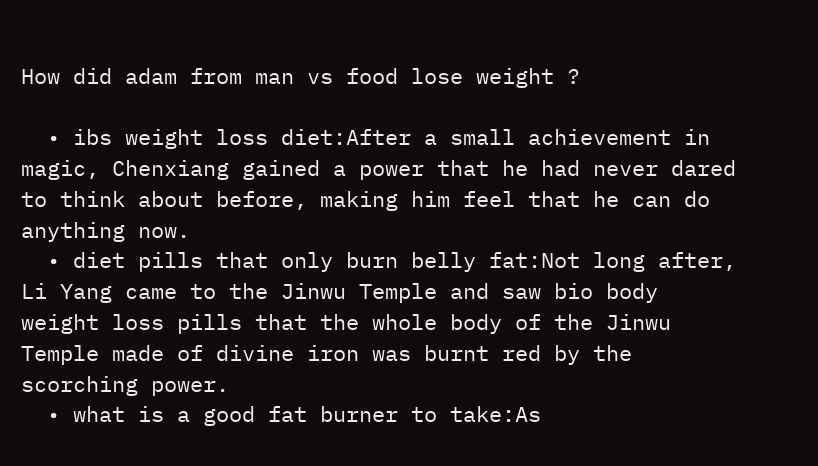How did adam from man vs food lose weight ?

  • ibs weight loss diet:After a small achievement in magic, Chenxiang gained a power that he had never dared to think about before, making him feel that he can do anything now.
  • diet pills that only burn belly fat:Not long after, Li Yang came to the Jinwu Temple and saw bio body weight loss pills that the whole body of the Jinwu Temple made of divine iron was burnt red by the scorching power.
  • what is a good fat burner to take:As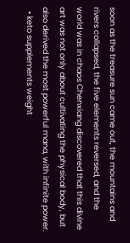soon as the treasure sun came out, the mountains and rivers collapsed, the five elements reversed, and the world was in chaos Chenxiang discovered that this divine art was not only about cultivating the physical body, but also derived the most powerful mana, with infinite power.
  • keto supplements weight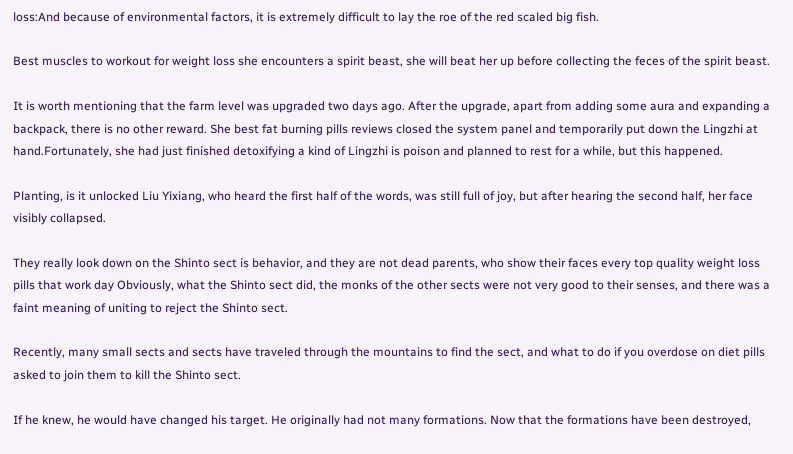loss:And because of environmental factors, it is extremely difficult to lay the roe of the red scaled big fish.

Best muscles to workout for weight loss she encounters a spirit beast, she will beat her up before collecting the feces of the spirit beast.

It is worth mentioning that the farm level was upgraded two days ago. After the upgrade, apart from adding some aura and expanding a backpack, there is no other reward. She best fat burning pills reviews closed the system panel and temporarily put down the Lingzhi at hand.Fortunately, she had just finished detoxifying a kind of Lingzhi is poison and planned to rest for a while, but this happened.

Planting, is it unlocked Liu Yixiang, who heard the first half of the words, was still full of joy, but after hearing the second half, her face visibly collapsed.

They really look down on the Shinto sect is behavior, and they are not dead parents, who show their faces every top quality weight loss pills that work day Obviously, what the Shinto sect did, the monks of the other sects were not very good to their senses, and there was a faint meaning of uniting to reject the Shinto sect.

Recently, many small sects and sects have traveled through the mountains to find the sect, and what to do if you overdose on diet pills asked to join them to kill the Shinto sect.

If he knew, he would have changed his target. He originally had not many formations. Now that the formations have been destroyed,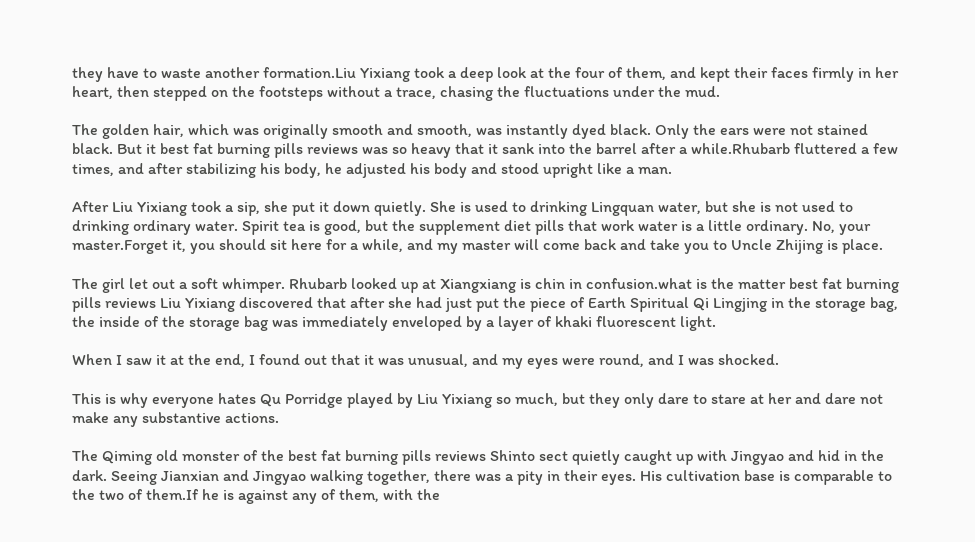they have to waste another formation.Liu Yixiang took a deep look at the four of them, and kept their faces firmly in her heart, then stepped on the footsteps without a trace, chasing the fluctuations under the mud.

The golden hair, which was originally smooth and smooth, was instantly dyed black. Only the ears were not stained black. But it best fat burning pills reviews was so heavy that it sank into the barrel after a while.Rhubarb fluttered a few times, and after stabilizing his body, he adjusted his body and stood upright like a man.

After Liu Yixiang took a sip, she put it down quietly. She is used to drinking Lingquan water, but she is not used to drinking ordinary water. Spirit tea is good, but the supplement diet pills that work water is a little ordinary. No, your master.Forget it, you should sit here for a while, and my master will come back and take you to Uncle Zhijing is place.

The girl let out a soft whimper. Rhubarb looked up at Xiangxiang is chin in confusion.what is the matter best fat burning pills reviews Liu Yixiang discovered that after she had just put the piece of Earth Spiritual Qi Lingjing in the storage bag, the inside of the storage bag was immediately enveloped by a layer of khaki fluorescent light.

When I saw it at the end, I found out that it was unusual, and my eyes were round, and I was shocked.

This is why everyone hates Qu Porridge played by Liu Yixiang so much, but they only dare to stare at her and dare not make any substantive actions.

The Qiming old monster of the best fat burning pills reviews Shinto sect quietly caught up with Jingyao and hid in the dark. Seeing Jianxian and Jingyao walking together, there was a pity in their eyes. His cultivation base is comparable to the two of them.If he is against any of them, with the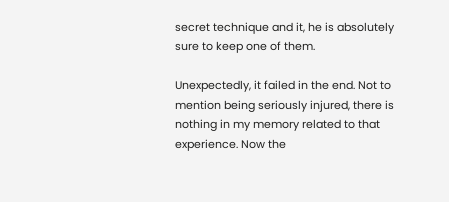secret technique and it, he is absolutely sure to keep one of them.

Unexpectedly, it failed in the end. Not to mention being seriously injured, there is nothing in my memory related to that experience. Now the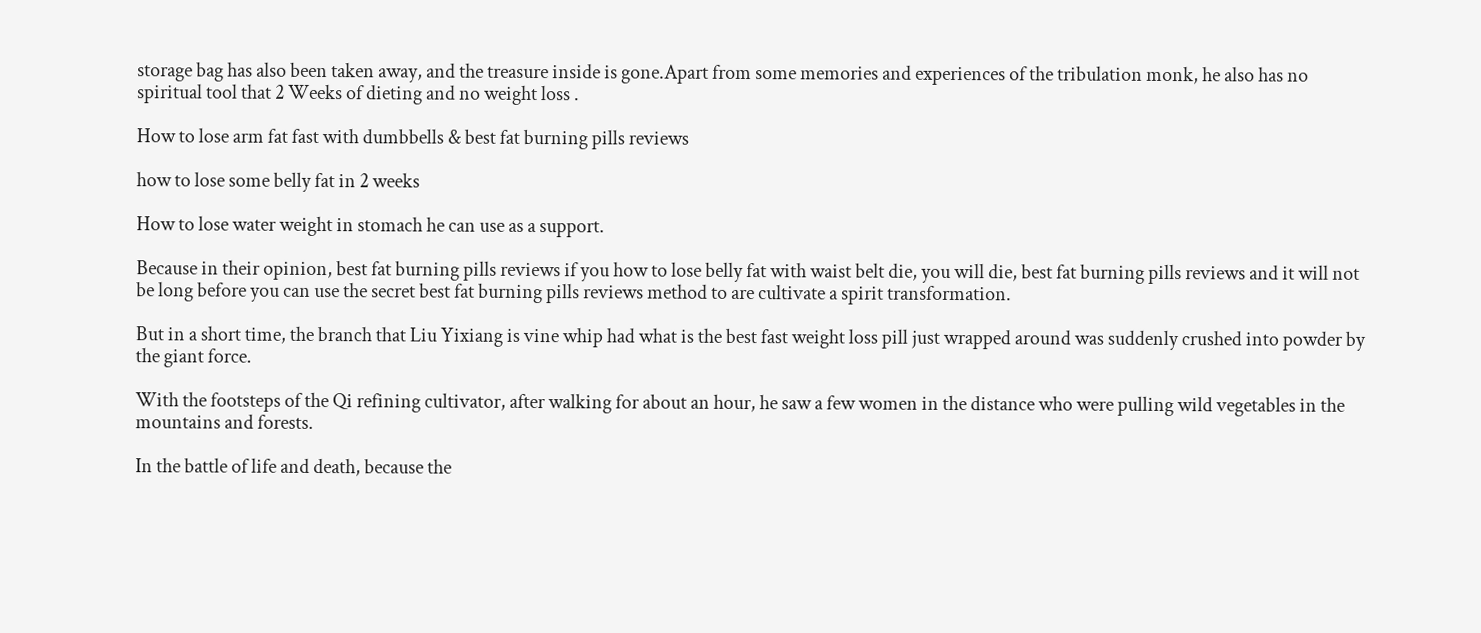storage bag has also been taken away, and the treasure inside is gone.Apart from some memories and experiences of the tribulation monk, he also has no spiritual tool that 2 Weeks of dieting and no weight loss .

How to lose arm fat fast with dumbbells & best fat burning pills reviews

how to lose some belly fat in 2 weeks

How to lose water weight in stomach he can use as a support.

Because in their opinion, best fat burning pills reviews if you how to lose belly fat with waist belt die, you will die, best fat burning pills reviews and it will not be long before you can use the secret best fat burning pills reviews method to are cultivate a spirit transformation.

But in a short time, the branch that Liu Yixiang is vine whip had what is the best fast weight loss pill just wrapped around was suddenly crushed into powder by the giant force.

With the footsteps of the Qi refining cultivator, after walking for about an hour, he saw a few women in the distance who were pulling wild vegetables in the mountains and forests.

In the battle of life and death, because the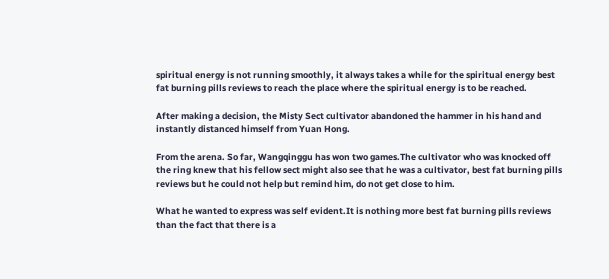spiritual energy is not running smoothly, it always takes a while for the spiritual energy best fat burning pills reviews to reach the place where the spiritual energy is to be reached.

After making a decision, the Misty Sect cultivator abandoned the hammer in his hand and instantly distanced himself from Yuan Hong.

From the arena. So far, Wangqinggu has won two games.The cultivator who was knocked off the ring knew that his fellow sect might also see that he was a cultivator, best fat burning pills reviews but he could not help but remind him, do not get close to him.

What he wanted to express was self evident.It is nothing more best fat burning pills reviews than the fact that there is a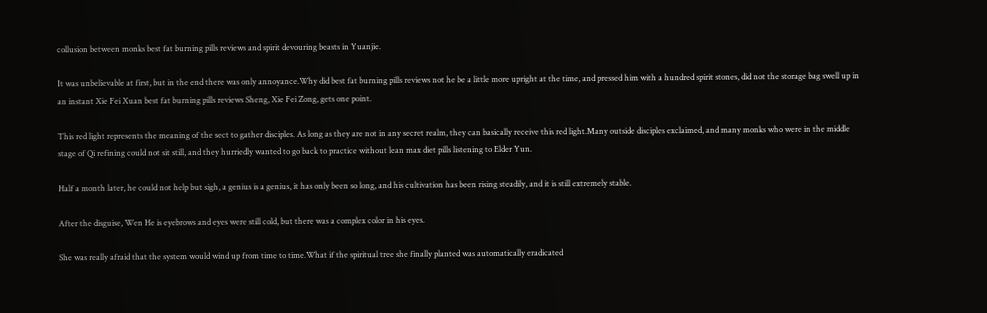collusion between monks best fat burning pills reviews and spirit devouring beasts in Yuanjie.

It was unbelievable at first, but in the end there was only annoyance.Why did best fat burning pills reviews not he be a little more upright at the time, and pressed him with a hundred spirit stones, did not the storage bag swell up in an instant Xie Fei Xuan best fat burning pills reviews Sheng, Xie Fei Zong, gets one point.

This red light represents the meaning of the sect to gather disciples. As long as they are not in any secret realm, they can basically receive this red light.Many outside disciples exclaimed, and many monks who were in the middle stage of Qi refining could not sit still, and they hurriedly wanted to go back to practice without lean max diet pills listening to Elder Yun.

Half a month later, he could not help but sigh, a genius is a genius, it has only been so long, and his cultivation has been rising steadily, and it is still extremely stable.

After the disguise, Wen He is eyebrows and eyes were still cold, but there was a complex color in his eyes.

She was really afraid that the system would wind up from time to time.What if the spiritual tree she finally planted was automatically eradicated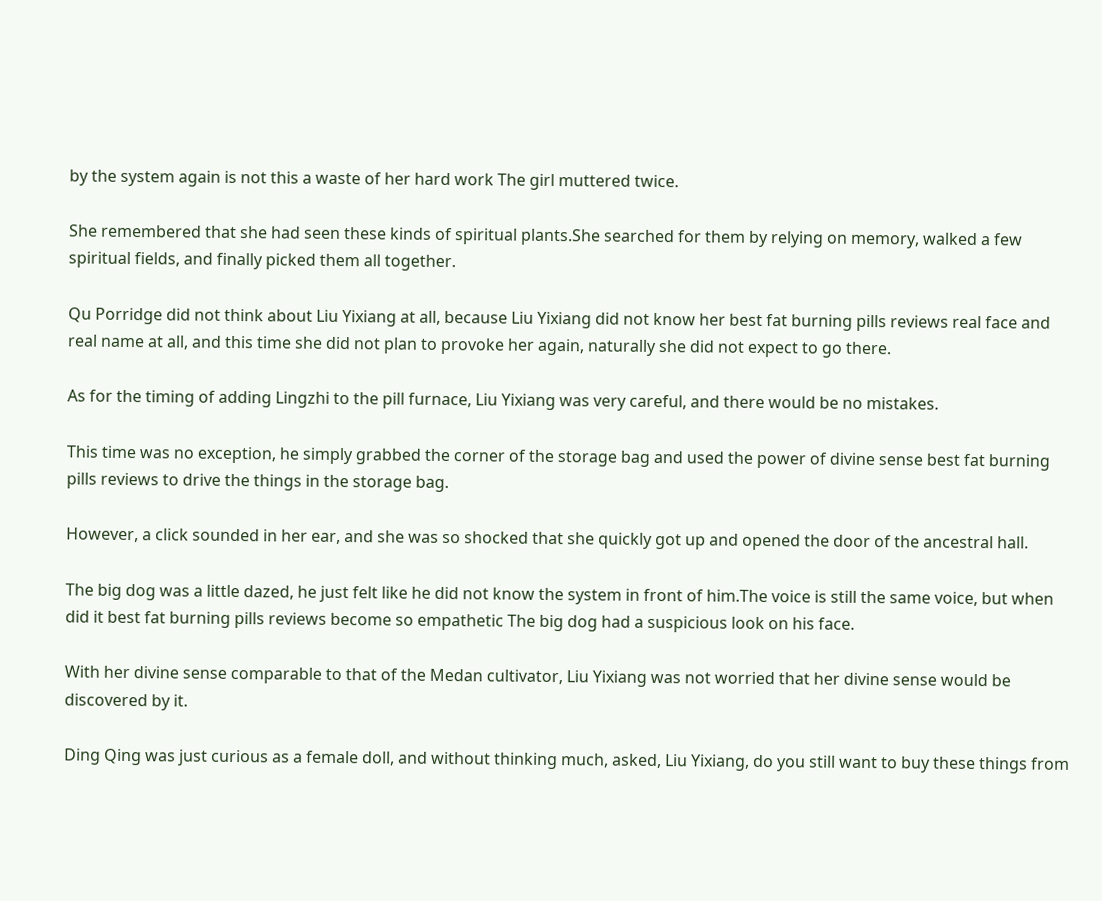by the system again is not this a waste of her hard work The girl muttered twice.

She remembered that she had seen these kinds of spiritual plants.She searched for them by relying on memory, walked a few spiritual fields, and finally picked them all together.

Qu Porridge did not think about Liu Yixiang at all, because Liu Yixiang did not know her best fat burning pills reviews real face and real name at all, and this time she did not plan to provoke her again, naturally she did not expect to go there.

As for the timing of adding Lingzhi to the pill furnace, Liu Yixiang was very careful, and there would be no mistakes.

This time was no exception, he simply grabbed the corner of the storage bag and used the power of divine sense best fat burning pills reviews to drive the things in the storage bag.

However, a click sounded in her ear, and she was so shocked that she quickly got up and opened the door of the ancestral hall.

The big dog was a little dazed, he just felt like he did not know the system in front of him.The voice is still the same voice, but when did it best fat burning pills reviews become so empathetic The big dog had a suspicious look on his face.

With her divine sense comparable to that of the Medan cultivator, Liu Yixiang was not worried that her divine sense would be discovered by it.

Ding Qing was just curious as a female doll, and without thinking much, asked, Liu Yixiang, do you still want to buy these things from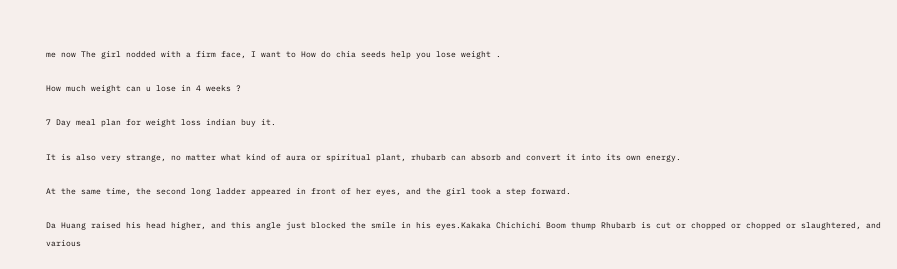me now The girl nodded with a firm face, I want to How do chia seeds help you lose weight .

How much weight can u lose in 4 weeks ?

7 Day meal plan for weight loss indian buy it.

It is also very strange, no matter what kind of aura or spiritual plant, rhubarb can absorb and convert it into its own energy.

At the same time, the second long ladder appeared in front of her eyes, and the girl took a step forward.

Da Huang raised his head higher, and this angle just blocked the smile in his eyes.Kakaka Chichichi Boom thump Rhubarb is cut or chopped or chopped or slaughtered, and various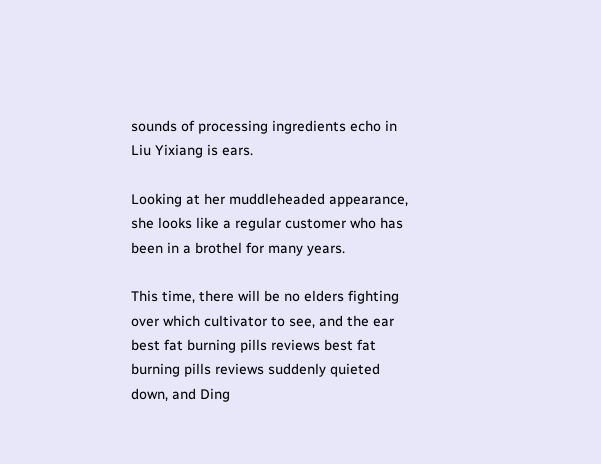sounds of processing ingredients echo in Liu Yixiang is ears.

Looking at her muddleheaded appearance, she looks like a regular customer who has been in a brothel for many years.

This time, there will be no elders fighting over which cultivator to see, and the ear best fat burning pills reviews best fat burning pills reviews suddenly quieted down, and Ding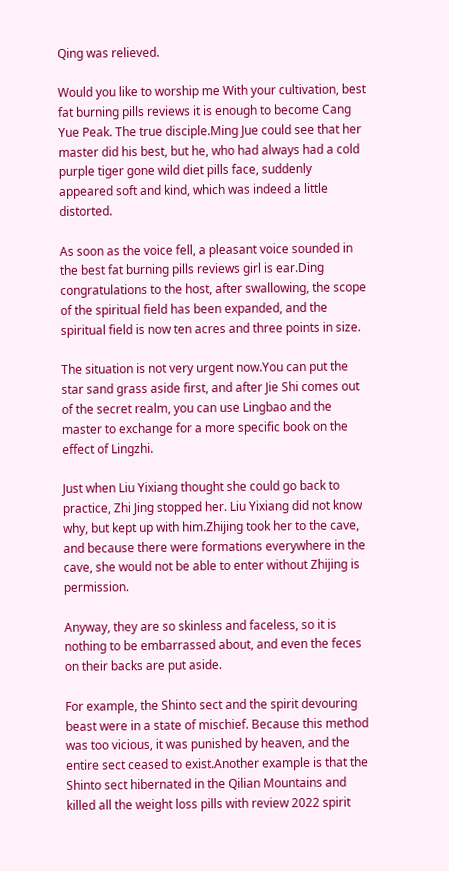Qing was relieved.

Would you like to worship me With your cultivation, best fat burning pills reviews it is enough to become Cang Yue Peak. The true disciple.Ming Jue could see that her master did his best, but he, who had always had a cold purple tiger gone wild diet pills face, suddenly appeared soft and kind, which was indeed a little distorted.

As soon as the voice fell, a pleasant voice sounded in the best fat burning pills reviews girl is ear.Ding congratulations to the host, after swallowing, the scope of the spiritual field has been expanded, and the spiritual field is now ten acres and three points in size.

The situation is not very urgent now.You can put the star sand grass aside first, and after Jie Shi comes out of the secret realm, you can use Lingbao and the master to exchange for a more specific book on the effect of Lingzhi.

Just when Liu Yixiang thought she could go back to practice, Zhi Jing stopped her. Liu Yixiang did not know why, but kept up with him.Zhijing took her to the cave, and because there were formations everywhere in the cave, she would not be able to enter without Zhijing is permission.

Anyway, they are so skinless and faceless, so it is nothing to be embarrassed about, and even the feces on their backs are put aside.

For example, the Shinto sect and the spirit devouring beast were in a state of mischief. Because this method was too vicious, it was punished by heaven, and the entire sect ceased to exist.Another example is that the Shinto sect hibernated in the Qilian Mountains and killed all the weight loss pills with review 2022 spirit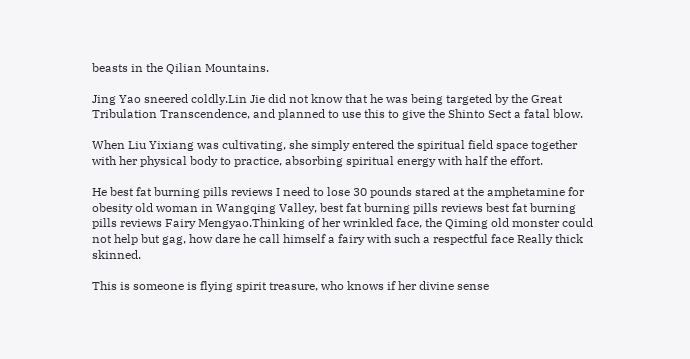beasts in the Qilian Mountains.

Jing Yao sneered coldly.Lin Jie did not know that he was being targeted by the Great Tribulation Transcendence, and planned to use this to give the Shinto Sect a fatal blow.

When Liu Yixiang was cultivating, she simply entered the spiritual field space together with her physical body to practice, absorbing spiritual energy with half the effort.

He best fat burning pills reviews I need to lose 30 pounds stared at the amphetamine for obesity old woman in Wangqing Valley, best fat burning pills reviews best fat burning pills reviews Fairy Mengyao.Thinking of her wrinkled face, the Qiming old monster could not help but gag, how dare he call himself a fairy with such a respectful face Really thick skinned.

This is someone is flying spirit treasure, who knows if her divine sense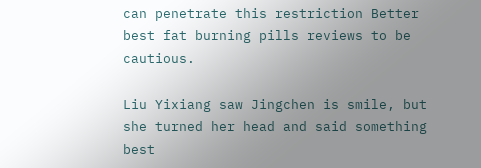can penetrate this restriction Better best fat burning pills reviews to be cautious.

Liu Yixiang saw Jingchen is smile, but she turned her head and said something best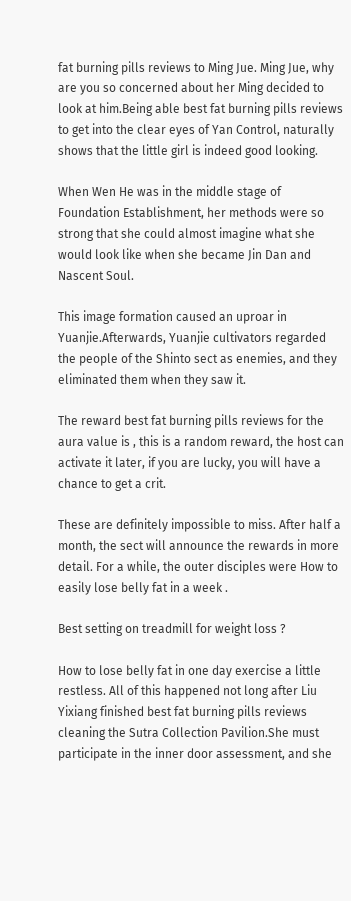fat burning pills reviews to Ming Jue. Ming Jue, why are you so concerned about her Ming decided to look at him.Being able best fat burning pills reviews to get into the clear eyes of Yan Control, naturally shows that the little girl is indeed good looking.

When Wen He was in the middle stage of Foundation Establishment, her methods were so strong that she could almost imagine what she would look like when she became Jin Dan and Nascent Soul.

This image formation caused an uproar in Yuanjie.Afterwards, Yuanjie cultivators regarded the people of the Shinto sect as enemies, and they eliminated them when they saw it.

The reward best fat burning pills reviews for the aura value is , this is a random reward, the host can activate it later, if you are lucky, you will have a chance to get a crit.

These are definitely impossible to miss. After half a month, the sect will announce the rewards in more detail. For a while, the outer disciples were How to easily lose belly fat in a week .

Best setting on treadmill for weight loss ?

How to lose belly fat in one day exercise a little restless. All of this happened not long after Liu Yixiang finished best fat burning pills reviews cleaning the Sutra Collection Pavilion.She must participate in the inner door assessment, and she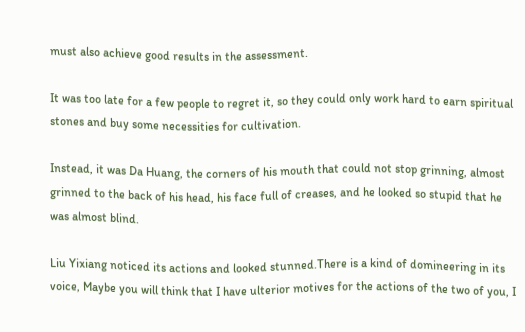must also achieve good results in the assessment.

It was too late for a few people to regret it, so they could only work hard to earn spiritual stones and buy some necessities for cultivation.

Instead, it was Da Huang, the corners of his mouth that could not stop grinning, almost grinned to the back of his head, his face full of creases, and he looked so stupid that he was almost blind.

Liu Yixiang noticed its actions and looked stunned.There is a kind of domineering in its voice, Maybe you will think that I have ulterior motives for the actions of the two of you, I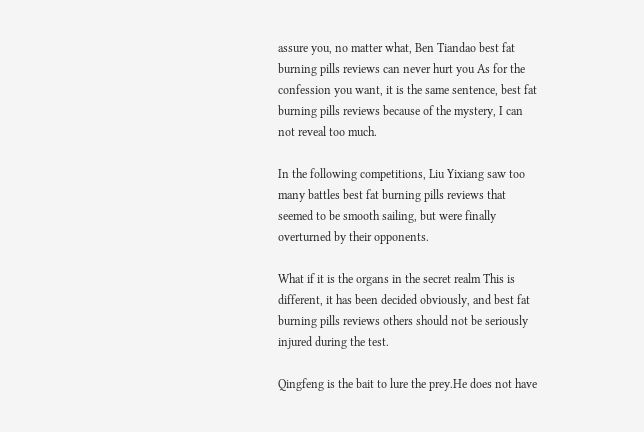assure you, no matter what, Ben Tiandao best fat burning pills reviews can never hurt you As for the confession you want, it is the same sentence, best fat burning pills reviews because of the mystery, I can not reveal too much.

In the following competitions, Liu Yixiang saw too many battles best fat burning pills reviews that seemed to be smooth sailing, but were finally overturned by their opponents.

What if it is the organs in the secret realm This is different, it has been decided obviously, and best fat burning pills reviews others should not be seriously injured during the test.

Qingfeng is the bait to lure the prey.He does not have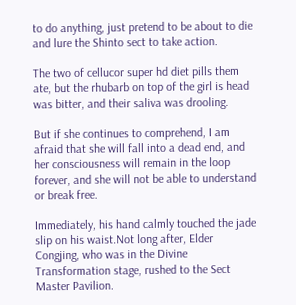to do anything, just pretend to be about to die and lure the Shinto sect to take action.

The two of cellucor super hd diet pills them ate, but the rhubarb on top of the girl is head was bitter, and their saliva was drooling.

But if she continues to comprehend, I am afraid that she will fall into a dead end, and her consciousness will remain in the loop forever, and she will not be able to understand or break free.

Immediately, his hand calmly touched the jade slip on his waist.Not long after, Elder Congjing, who was in the Divine Transformation stage, rushed to the Sect Master Pavilion.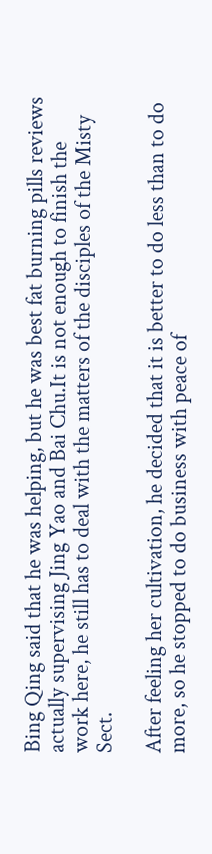Bing Qing said that he was helping, but he was best fat burning pills reviews actually supervising Jing Yao and Bai Chu.It is not enough to finish the work here, he still has to deal with the matters of the disciples of the Misty Sect.

After feeling her cultivation, he decided that it is better to do less than to do more, so he stopped to do business with peace of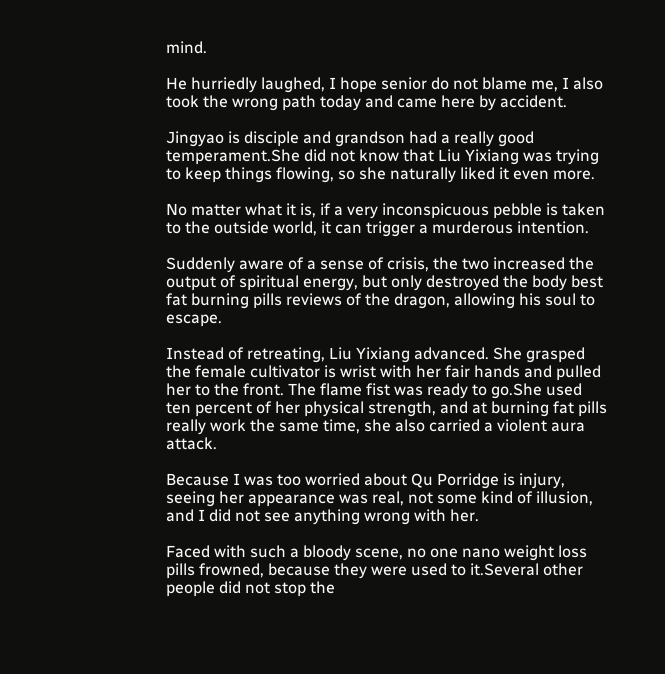mind.

He hurriedly laughed, I hope senior do not blame me, I also took the wrong path today and came here by accident.

Jingyao is disciple and grandson had a really good temperament.She did not know that Liu Yixiang was trying to keep things flowing, so she naturally liked it even more.

No matter what it is, if a very inconspicuous pebble is taken to the outside world, it can trigger a murderous intention.

Suddenly aware of a sense of crisis, the two increased the output of spiritual energy, but only destroyed the body best fat burning pills reviews of the dragon, allowing his soul to escape.

Instead of retreating, Liu Yixiang advanced. She grasped the female cultivator is wrist with her fair hands and pulled her to the front. The flame fist was ready to go.She used ten percent of her physical strength, and at burning fat pills really work the same time, she also carried a violent aura attack.

Because I was too worried about Qu Porridge is injury, seeing her appearance was real, not some kind of illusion, and I did not see anything wrong with her.

Faced with such a bloody scene, no one nano weight loss pills frowned, because they were used to it.Several other people did not stop the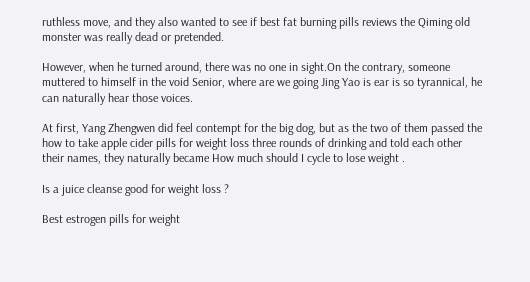ruthless move, and they also wanted to see if best fat burning pills reviews the Qiming old monster was really dead or pretended.

However, when he turned around, there was no one in sight.On the contrary, someone muttered to himself in the void Senior, where are we going Jing Yao is ear is so tyrannical, he can naturally hear those voices.

At first, Yang Zhengwen did feel contempt for the big dog, but as the two of them passed the how to take apple cider pills for weight loss three rounds of drinking and told each other their names, they naturally became How much should I cycle to lose weight .

Is a juice cleanse good for weight loss ?

Best estrogen pills for weight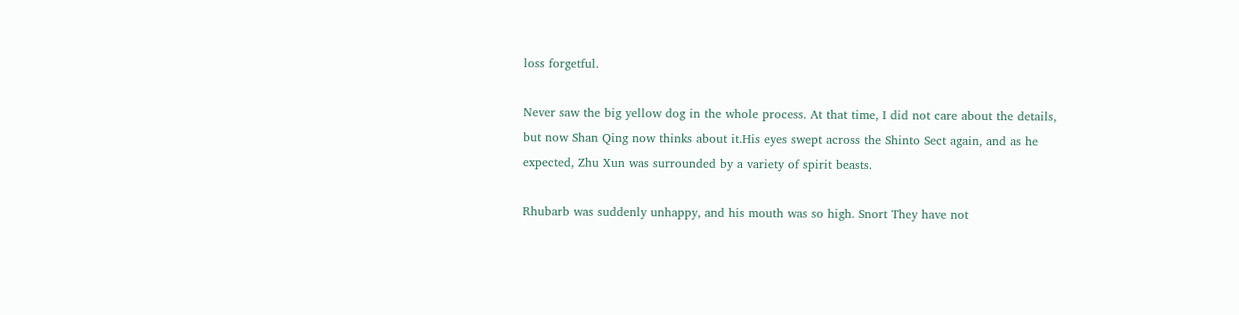loss forgetful.

Never saw the big yellow dog in the whole process. At that time, I did not care about the details, but now Shan Qing now thinks about it.His eyes swept across the Shinto Sect again, and as he expected, Zhu Xun was surrounded by a variety of spirit beasts.

Rhubarb was suddenly unhappy, and his mouth was so high. Snort They have not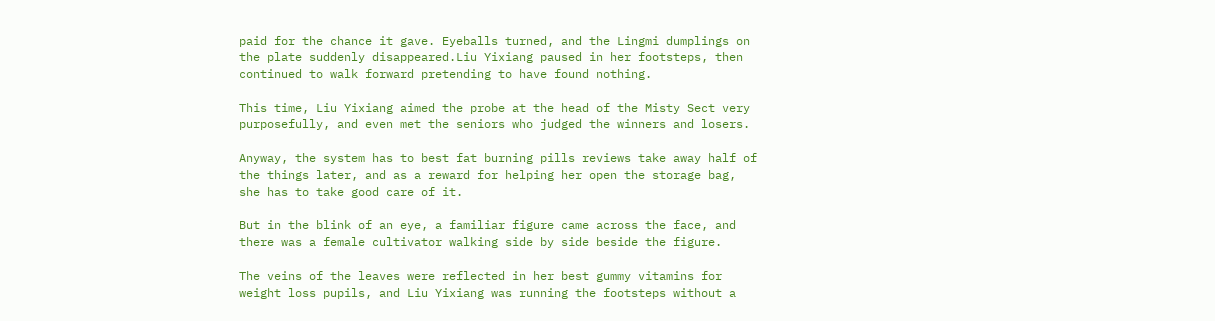paid for the chance it gave. Eyeballs turned, and the Lingmi dumplings on the plate suddenly disappeared.Liu Yixiang paused in her footsteps, then continued to walk forward pretending to have found nothing.

This time, Liu Yixiang aimed the probe at the head of the Misty Sect very purposefully, and even met the seniors who judged the winners and losers.

Anyway, the system has to best fat burning pills reviews take away half of the things later, and as a reward for helping her open the storage bag, she has to take good care of it.

But in the blink of an eye, a familiar figure came across the face, and there was a female cultivator walking side by side beside the figure.

The veins of the leaves were reflected in her best gummy vitamins for weight loss pupils, and Liu Yixiang was running the footsteps without a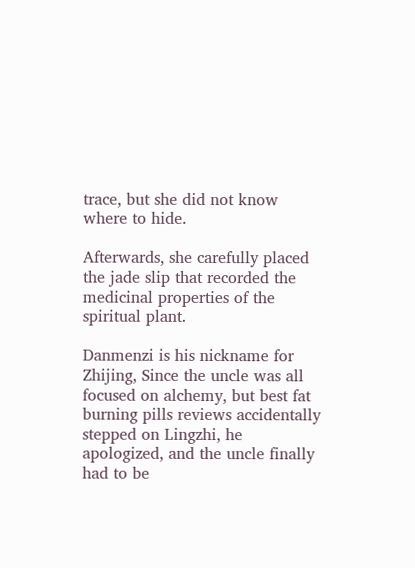trace, but she did not know where to hide.

Afterwards, she carefully placed the jade slip that recorded the medicinal properties of the spiritual plant.

Danmenzi is his nickname for Zhijing, Since the uncle was all focused on alchemy, but best fat burning pills reviews accidentally stepped on Lingzhi, he apologized, and the uncle finally had to be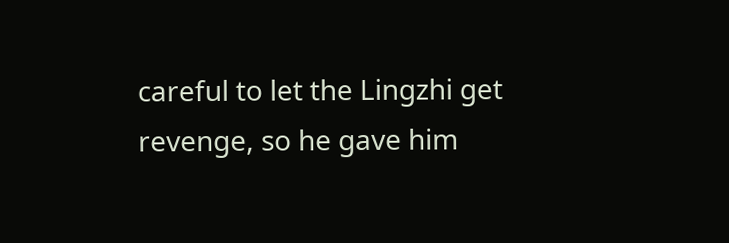careful to let the Lingzhi get revenge, so he gave him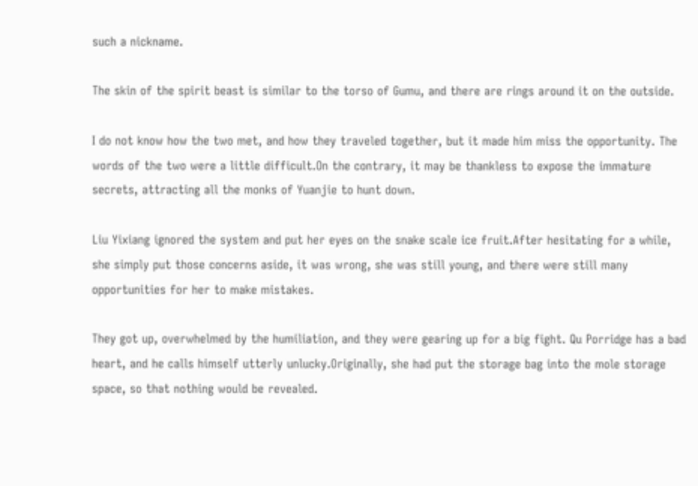such a nickname.

The skin of the spirit beast is similar to the torso of Gumu, and there are rings around it on the outside.

I do not know how the two met, and how they traveled together, but it made him miss the opportunity. The words of the two were a little difficult.On the contrary, it may be thankless to expose the immature secrets, attracting all the monks of Yuanjie to hunt down.

Liu Yixiang ignored the system and put her eyes on the snake scale ice fruit.After hesitating for a while, she simply put those concerns aside, it was wrong, she was still young, and there were still many opportunities for her to make mistakes.

They got up, overwhelmed by the humiliation, and they were gearing up for a big fight. Qu Porridge has a bad heart, and he calls himself utterly unlucky.Originally, she had put the storage bag into the mole storage space, so that nothing would be revealed.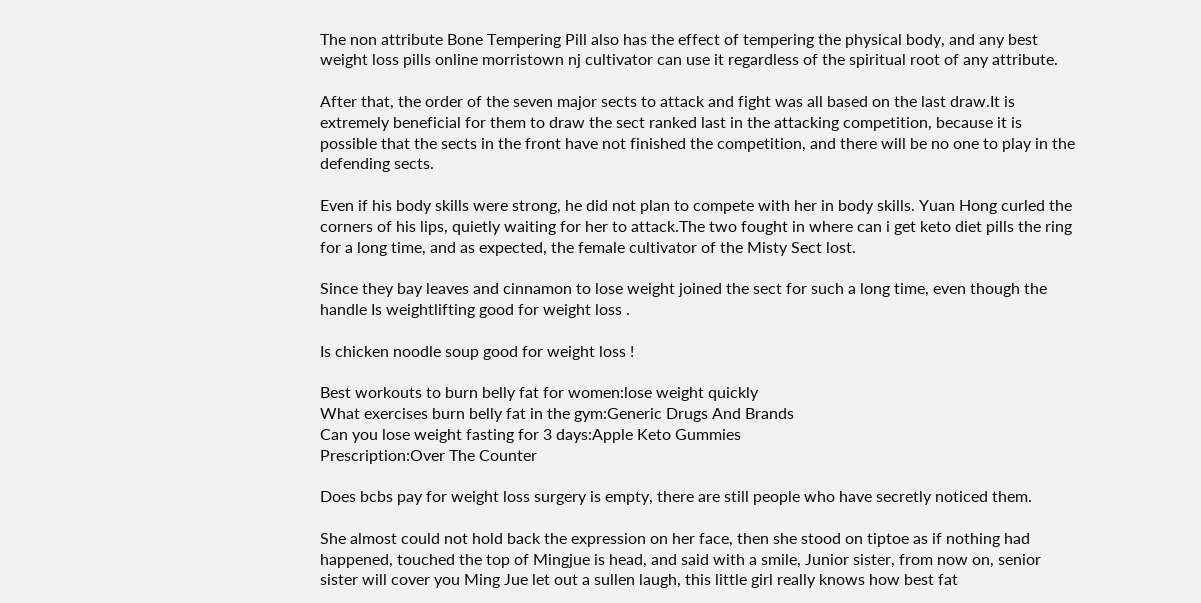The non attribute Bone Tempering Pill also has the effect of tempering the physical body, and any best weight loss pills online morristown nj cultivator can use it regardless of the spiritual root of any attribute.

After that, the order of the seven major sects to attack and fight was all based on the last draw.It is extremely beneficial for them to draw the sect ranked last in the attacking competition, because it is possible that the sects in the front have not finished the competition, and there will be no one to play in the defending sects.

Even if his body skills were strong, he did not plan to compete with her in body skills. Yuan Hong curled the corners of his lips, quietly waiting for her to attack.The two fought in where can i get keto diet pills the ring for a long time, and as expected, the female cultivator of the Misty Sect lost.

Since they bay leaves and cinnamon to lose weight joined the sect for such a long time, even though the handle Is weightlifting good for weight loss .

Is chicken noodle soup good for weight loss !

Best workouts to burn belly fat for women:lose weight quickly
What exercises burn belly fat in the gym:Generic Drugs And Brands
Can you lose weight fasting for 3 days:Apple Keto Gummies
Prescription:Over The Counter

Does bcbs pay for weight loss surgery is empty, there are still people who have secretly noticed them.

She almost could not hold back the expression on her face, then she stood on tiptoe as if nothing had happened, touched the top of Mingjue is head, and said with a smile, Junior sister, from now on, senior sister will cover you Ming Jue let out a sullen laugh, this little girl really knows how best fat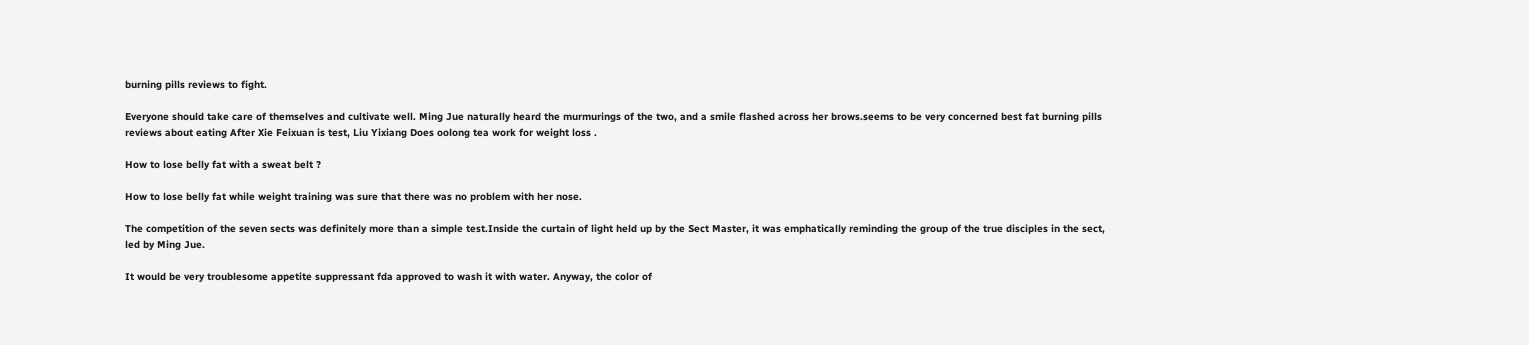burning pills reviews to fight.

Everyone should take care of themselves and cultivate well. Ming Jue naturally heard the murmurings of the two, and a smile flashed across her brows.seems to be very concerned best fat burning pills reviews about eating After Xie Feixuan is test, Liu Yixiang Does oolong tea work for weight loss .

How to lose belly fat with a sweat belt ?

How to lose belly fat while weight training was sure that there was no problem with her nose.

The competition of the seven sects was definitely more than a simple test.Inside the curtain of light held up by the Sect Master, it was emphatically reminding the group of the true disciples in the sect, led by Ming Jue.

It would be very troublesome appetite suppressant fda approved to wash it with water. Anyway, the color of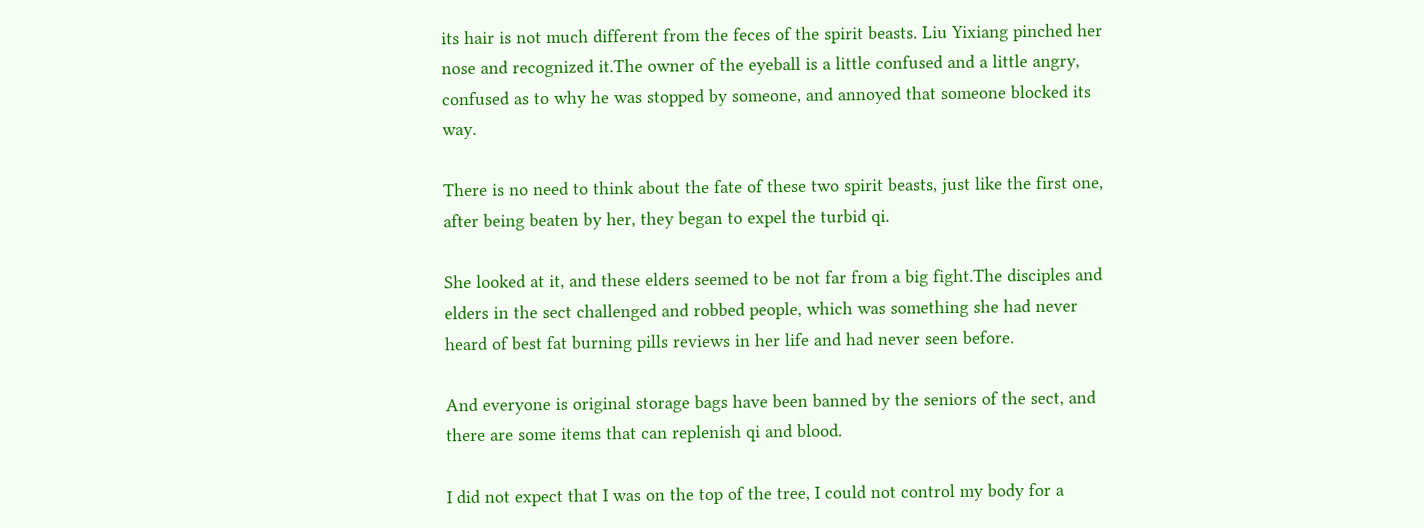its hair is not much different from the feces of the spirit beasts. Liu Yixiang pinched her nose and recognized it.The owner of the eyeball is a little confused and a little angry, confused as to why he was stopped by someone, and annoyed that someone blocked its way.

There is no need to think about the fate of these two spirit beasts, just like the first one, after being beaten by her, they began to expel the turbid qi.

She looked at it, and these elders seemed to be not far from a big fight.The disciples and elders in the sect challenged and robbed people, which was something she had never heard of best fat burning pills reviews in her life and had never seen before.

And everyone is original storage bags have been banned by the seniors of the sect, and there are some items that can replenish qi and blood.

I did not expect that I was on the top of the tree, I could not control my body for a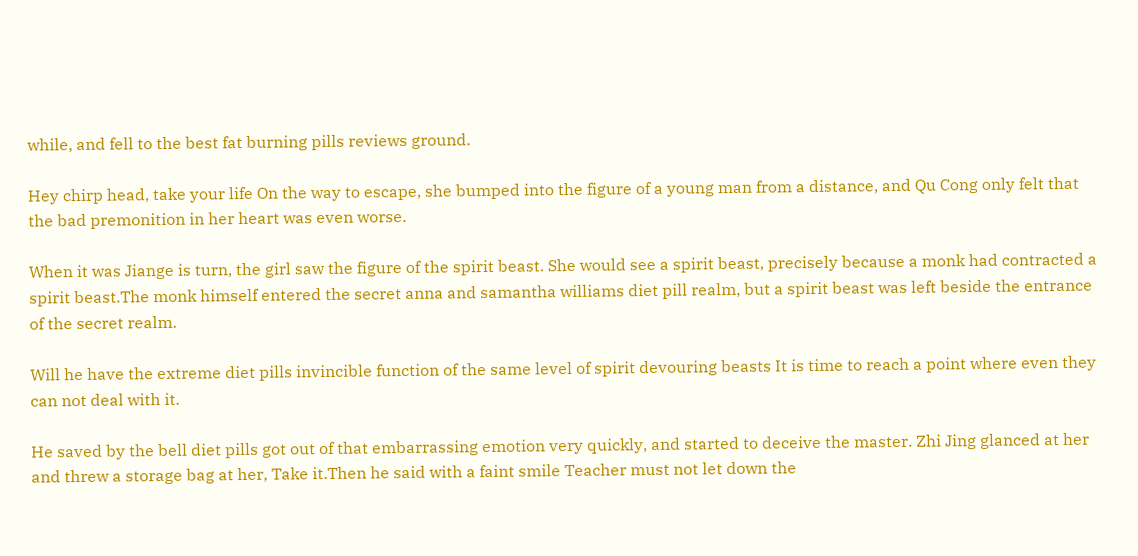while, and fell to the best fat burning pills reviews ground.

Hey chirp head, take your life On the way to escape, she bumped into the figure of a young man from a distance, and Qu Cong only felt that the bad premonition in her heart was even worse.

When it was Jiange is turn, the girl saw the figure of the spirit beast. She would see a spirit beast, precisely because a monk had contracted a spirit beast.The monk himself entered the secret anna and samantha williams diet pill realm, but a spirit beast was left beside the entrance of the secret realm.

Will he have the extreme diet pills invincible function of the same level of spirit devouring beasts It is time to reach a point where even they can not deal with it.

He saved by the bell diet pills got out of that embarrassing emotion very quickly, and started to deceive the master. Zhi Jing glanced at her and threw a storage bag at her, Take it.Then he said with a faint smile Teacher must not let down the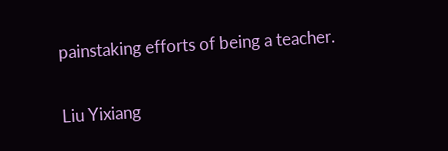painstaking efforts of being a teacher.

Liu Yixiang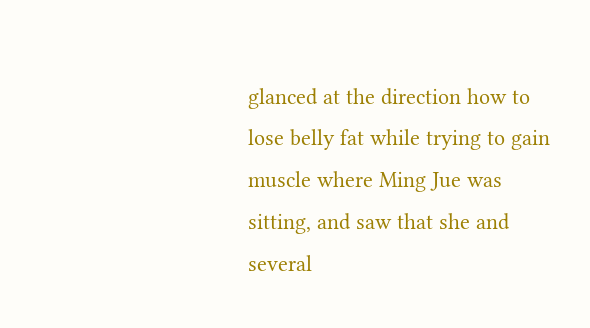glanced at the direction how to lose belly fat while trying to gain muscle where Ming Jue was sitting, and saw that she and several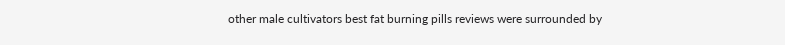other male cultivators best fat burning pills reviews were surrounded by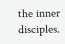the inner disciples.